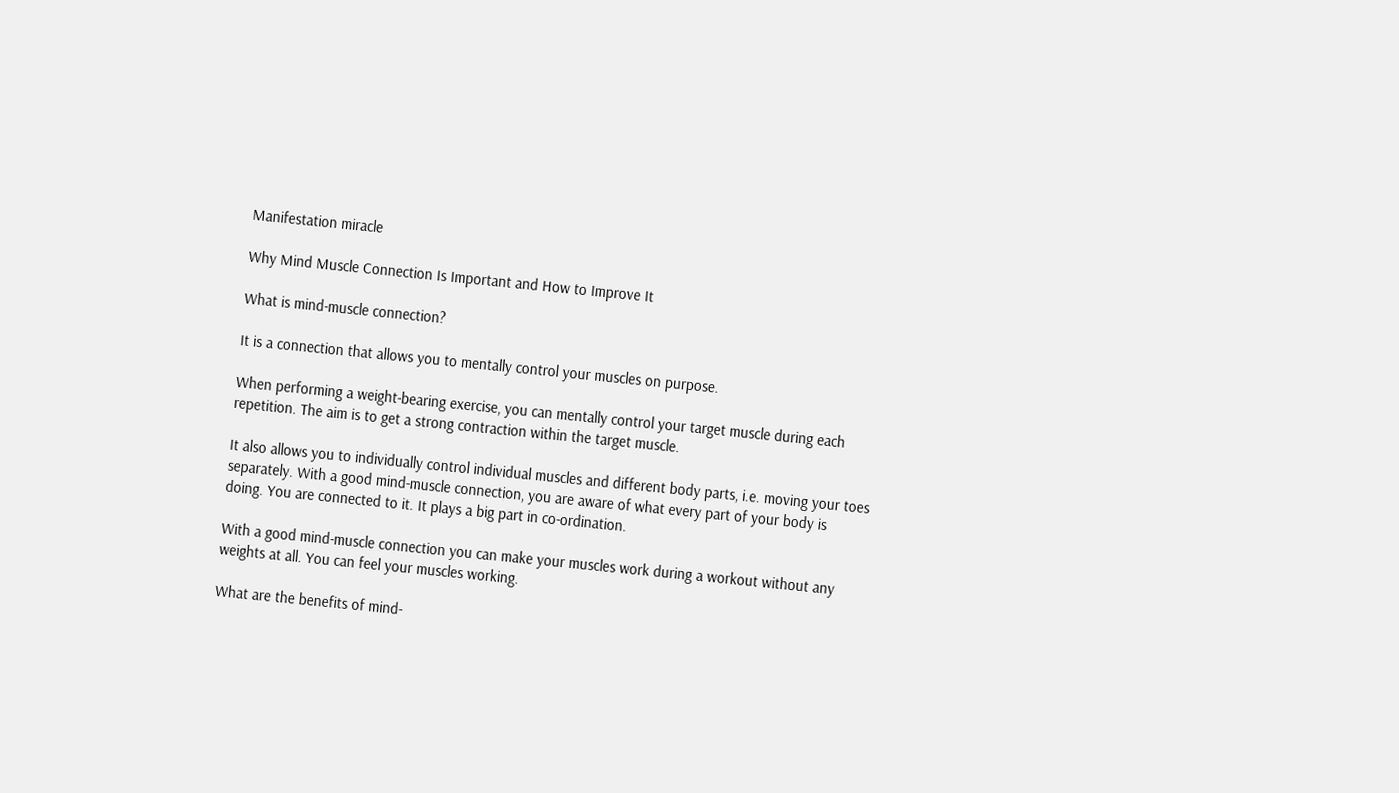Manifestation miracle

Why Mind Muscle Connection Is Important and How to Improve It

What is mind-muscle connection?

It is a connection that allows you to mentally control your muscles on purpose.

When performing a weight-bearing exercise, you can mentally control your target muscle during each repetition. The aim is to get a strong contraction within the target muscle.

It also allows you to individually control individual muscles and different body parts, i.e. moving your toes separately. With a good mind-muscle connection, you are aware of what every part of your body is doing. You are connected to it. It plays a big part in co-ordination.

With a good mind-muscle connection you can make your muscles work during a workout without any weights at all. You can feel your muscles working.

What are the benefits of mind-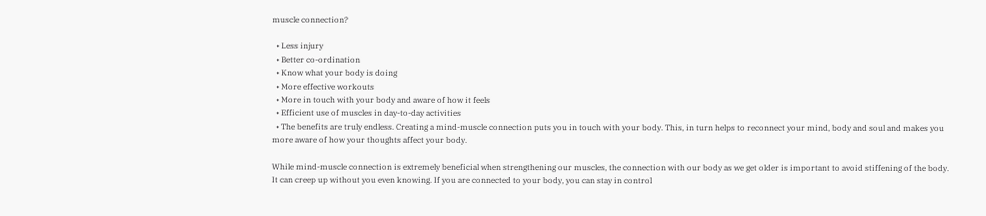muscle connection?

  • Less injury
  • Better co-ordination
  • Know what your body is doing
  • More effective workouts
  • More in touch with your body and aware of how it feels
  • Efficient use of muscles in day-to-day activities
  • The benefits are truly endless. Creating a mind-muscle connection puts you in touch with your body. This, in turn helps to reconnect your mind, body and soul and makes you more aware of how your thoughts affect your body.

While mind-muscle connection is extremely beneficial when strengthening our muscles, the connection with our body as we get older is important to avoid stiffening of the body. It can creep up without you even knowing. If you are connected to your body, you can stay in control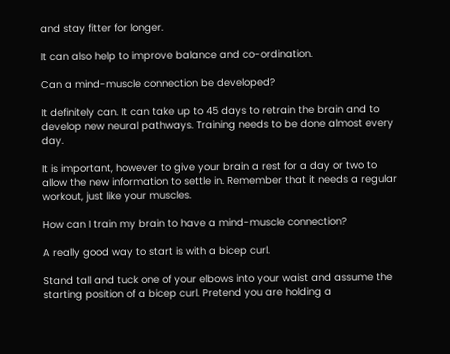and stay fitter for longer.

It can also help to improve balance and co-ordination.

Can a mind-muscle connection be developed?

It definitely can. It can take up to 45 days to retrain the brain and to develop new neural pathways. Training needs to be done almost every day.

It is important, however to give your brain a rest for a day or two to allow the new information to settle in. Remember that it needs a regular workout, just like your muscles.

How can I train my brain to have a mind-muscle connection?

A really good way to start is with a bicep curl.

Stand tall and tuck one of your elbows into your waist and assume the starting position of a bicep curl. Pretend you are holding a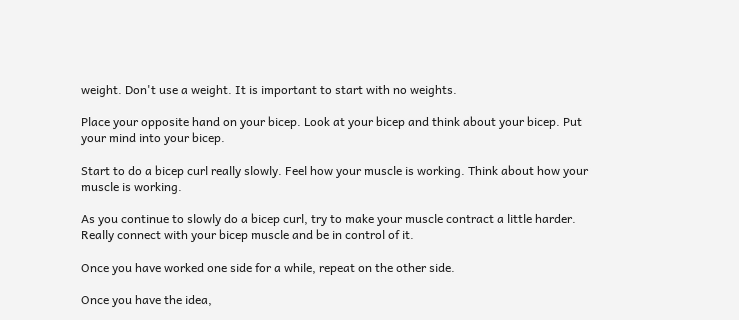weight. Don't use a weight. It is important to start with no weights.

Place your opposite hand on your bicep. Look at your bicep and think about your bicep. Put your mind into your bicep.

Start to do a bicep curl really slowly. Feel how your muscle is working. Think about how your muscle is working.

As you continue to slowly do a bicep curl, try to make your muscle contract a little harder. Really connect with your bicep muscle and be in control of it.

Once you have worked one side for a while, repeat on the other side.

Once you have the idea,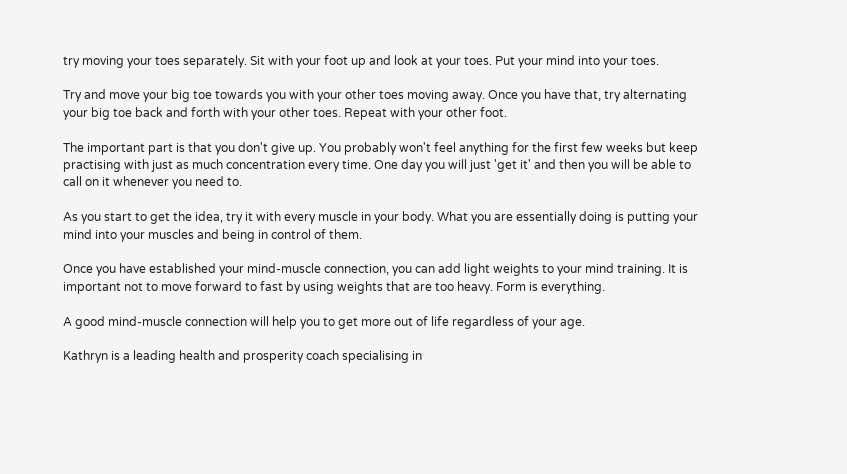try moving your toes separately. Sit with your foot up and look at your toes. Put your mind into your toes.

Try and move your big toe towards you with your other toes moving away. Once you have that, try alternating your big toe back and forth with your other toes. Repeat with your other foot.

The important part is that you don't give up. You probably won't feel anything for the first few weeks but keep practising with just as much concentration every time. One day you will just 'get it' and then you will be able to call on it whenever you need to.

As you start to get the idea, try it with every muscle in your body. What you are essentially doing is putting your mind into your muscles and being in control of them.

Once you have established your mind-muscle connection, you can add light weights to your mind training. It is important not to move forward to fast by using weights that are too heavy. Form is everything.

A good mind-muscle connection will help you to get more out of life regardless of your age.

Kathryn is a leading health and prosperity coach specialising in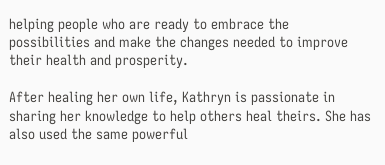helping people who are ready to embrace the possibilities and make the changes needed to improve their health and prosperity.

After healing her own life, Kathryn is passionate in sharing her knowledge to help others heal theirs. She has also used the same powerful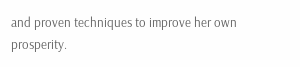and proven techniques to improve her own prosperity.